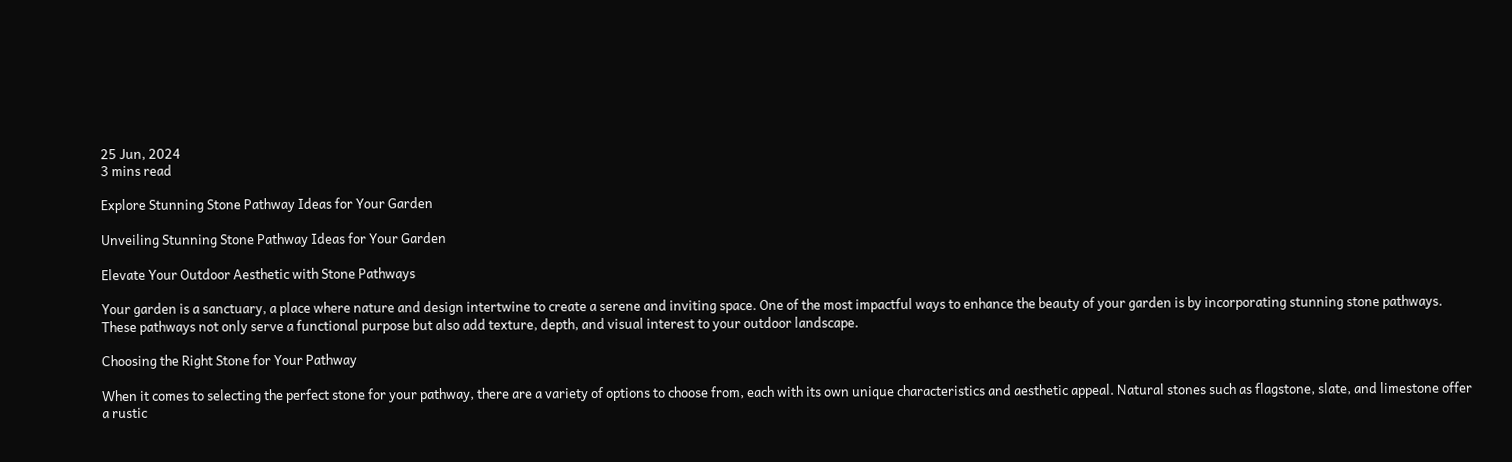25 Jun, 2024
3 mins read

Explore Stunning Stone Pathway Ideas for Your Garden

Unveiling Stunning Stone Pathway Ideas for Your Garden

Elevate Your Outdoor Aesthetic with Stone Pathways

Your garden is a sanctuary, a place where nature and design intertwine to create a serene and inviting space. One of the most impactful ways to enhance the beauty of your garden is by incorporating stunning stone pathways. These pathways not only serve a functional purpose but also add texture, depth, and visual interest to your outdoor landscape.

Choosing the Right Stone for Your Pathway

When it comes to selecting the perfect stone for your pathway, there are a variety of options to choose from, each with its own unique characteristics and aesthetic appeal. Natural stones such as flagstone, slate, and limestone offer a rustic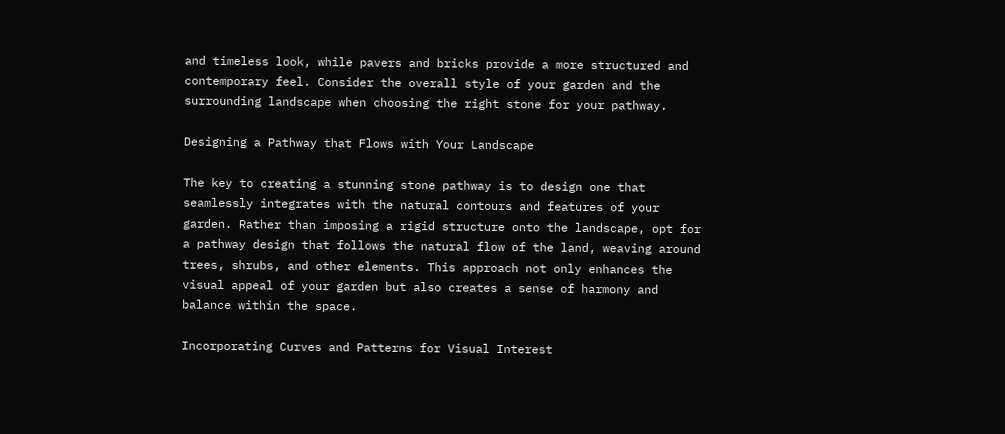and timeless look, while pavers and bricks provide a more structured and contemporary feel. Consider the overall style of your garden and the surrounding landscape when choosing the right stone for your pathway.

Designing a Pathway that Flows with Your Landscape

The key to creating a stunning stone pathway is to design one that seamlessly integrates with the natural contours and features of your garden. Rather than imposing a rigid structure onto the landscape, opt for a pathway design that follows the natural flow of the land, weaving around trees, shrubs, and other elements. This approach not only enhances the visual appeal of your garden but also creates a sense of harmony and balance within the space.

Incorporating Curves and Patterns for Visual Interest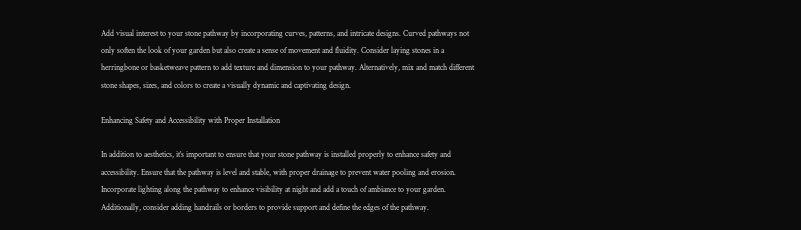Add visual interest to your stone pathway by incorporating curves, patterns, and intricate designs. Curved pathways not only soften the look of your garden but also create a sense of movement and fluidity. Consider laying stones in a herringbone or basketweave pattern to add texture and dimension to your pathway. Alternatively, mix and match different stone shapes, sizes, and colors to create a visually dynamic and captivating design.

Enhancing Safety and Accessibility with Proper Installation

In addition to aesthetics, it’s important to ensure that your stone pathway is installed properly to enhance safety and accessibility. Ensure that the pathway is level and stable, with proper drainage to prevent water pooling and erosion. Incorporate lighting along the pathway to enhance visibility at night and add a touch of ambiance to your garden. Additionally, consider adding handrails or borders to provide support and define the edges of the pathway.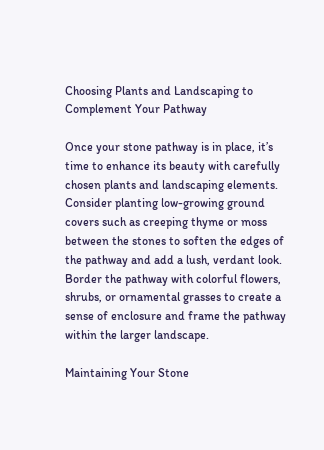Choosing Plants and Landscaping to Complement Your Pathway

Once your stone pathway is in place, it’s time to enhance its beauty with carefully chosen plants and landscaping elements. Consider planting low-growing ground covers such as creeping thyme or moss between the stones to soften the edges of the pathway and add a lush, verdant look. Border the pathway with colorful flowers, shrubs, or ornamental grasses to create a sense of enclosure and frame the pathway within the larger landscape.

Maintaining Your Stone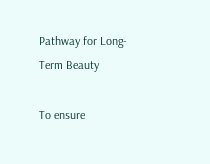Pathway for Long-Term Beauty

To ensure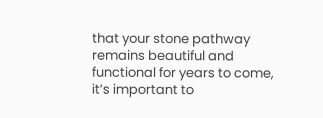that your stone pathway remains beautiful and functional for years to come, it’s important to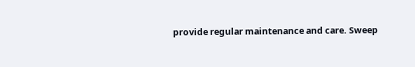provide regular maintenance and care. Sweep